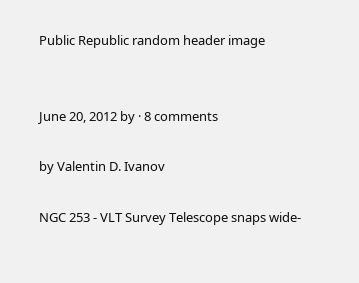Public Republic random header image


June 20, 2012 by · 8 comments

by Valentin D. Ivanov

NGC 253 - VLT Survey Telescope snaps wide-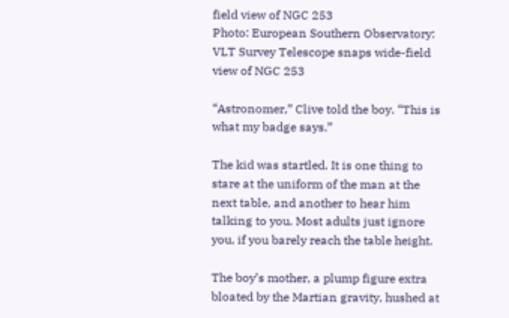field view of NGC 253
Photo: European Southern Observatory: VLT Survey Telescope snaps wide-field view of NGC 253

“Astronomer,” Clive told the boy. “This is what my badge says.”

The kid was startled. It is one thing to stare at the uniform of the man at the next table, and another to hear him talking to you. Most adults just ignore you, if you barely reach the table height.

The boy’s mother, a plump figure extra bloated by the Martian gravity, hushed at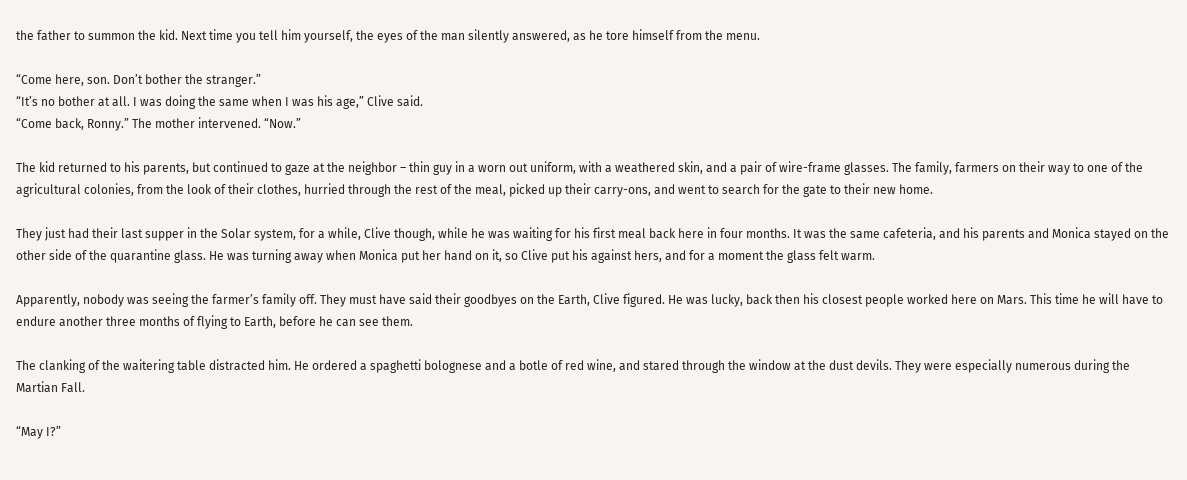the father to summon the kid. Next time you tell him yourself, the eyes of the man silently answered, as he tore himself from the menu.

“Come here, son. Don’t bother the stranger.”
“It’s no bother at all. I was doing the same when I was his age,” Clive said.
“Come back, Ronny.” The mother intervened. “Now.”

The kid returned to his parents, but continued to gaze at the neighbor – thin guy in a worn out uniform, with a weathered skin, and a pair of wire-frame glasses. The family, farmers on their way to one of the agricultural colonies, from the look of their clothes, hurried through the rest of the meal, picked up their carry-ons, and went to search for the gate to their new home.

They just had their last supper in the Solar system, for a while, Clive though, while he was waiting for his first meal back here in four months. It was the same cafeteria, and his parents and Monica stayed on the other side of the quarantine glass. He was turning away when Monica put her hand on it, so Clive put his against hers, and for a moment the glass felt warm.

Apparently, nobody was seeing the farmer’s family off. They must have said their goodbyes on the Earth, Clive figured. He was lucky, back then his closest people worked here on Mars. This time he will have to endure another three months of flying to Earth, before he can see them.

The clanking of the waitering table distracted him. He ordered a spaghetti bolognese and a botle of red wine, and stared through the window at the dust devils. They were especially numerous during the Martian Fall.

“May I?”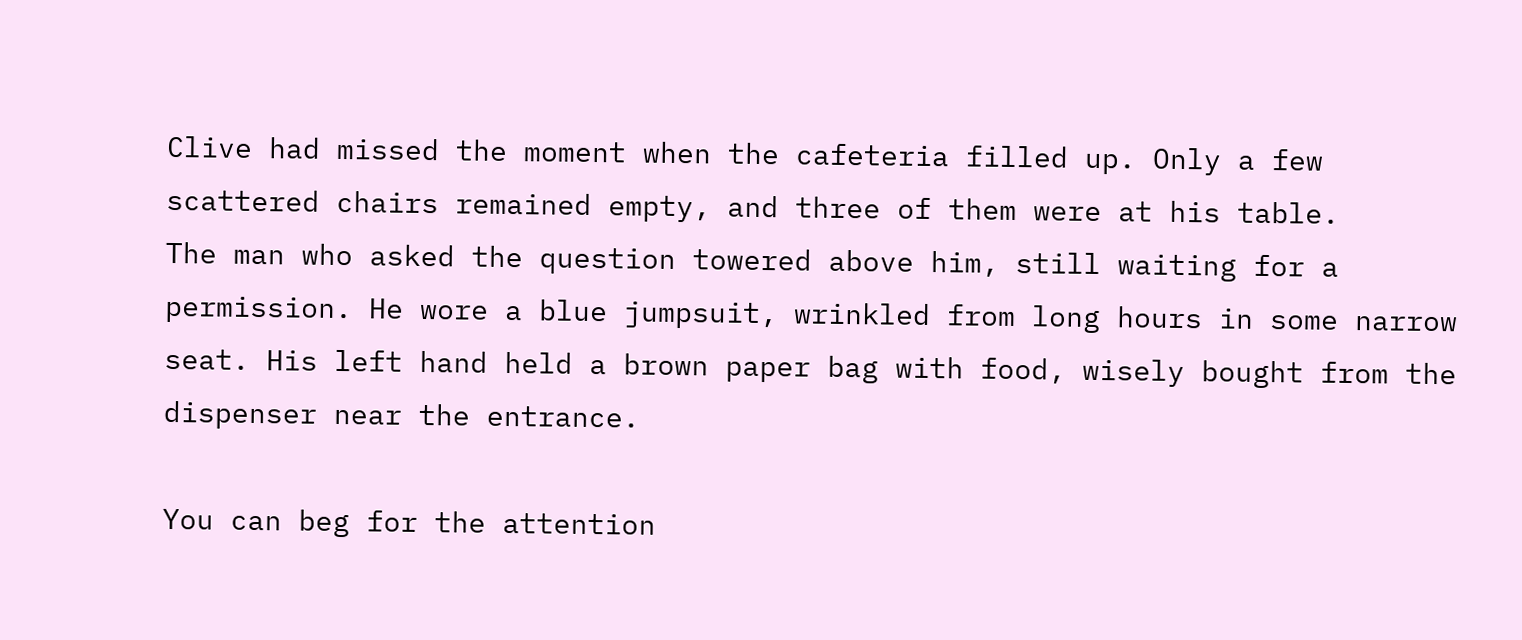Clive had missed the moment when the cafeteria filled up. Only a few scattered chairs remained empty, and three of them were at his table.
The man who asked the question towered above him, still waiting for a permission. He wore a blue jumpsuit, wrinkled from long hours in some narrow seat. His left hand held a brown paper bag with food, wisely bought from the dispenser near the entrance.

You can beg for the attention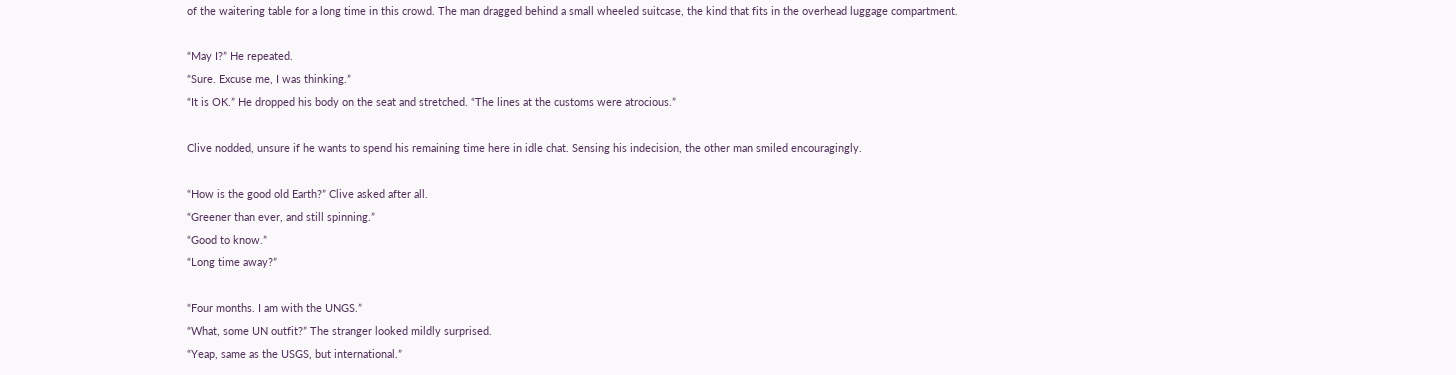of the waitering table for a long time in this crowd. The man dragged behind a small wheeled suitcase, the kind that fits in the overhead luggage compartment.

“May I?” He repeated.
“Sure. Excuse me, I was thinking.”
“It is OK.” He dropped his body on the seat and stretched. “The lines at the customs were atrocious.”

Clive nodded, unsure if he wants to spend his remaining time here in idle chat. Sensing his indecision, the other man smiled encouragingly.

“How is the good old Earth?” Clive asked after all.
“Greener than ever, and still spinning.”
“Good to know.”
“Long time away?”

“Four months. I am with the UNGS.”
“What, some UN outfit?” The stranger looked mildly surprised.
“Yeap, same as the USGS, but international.”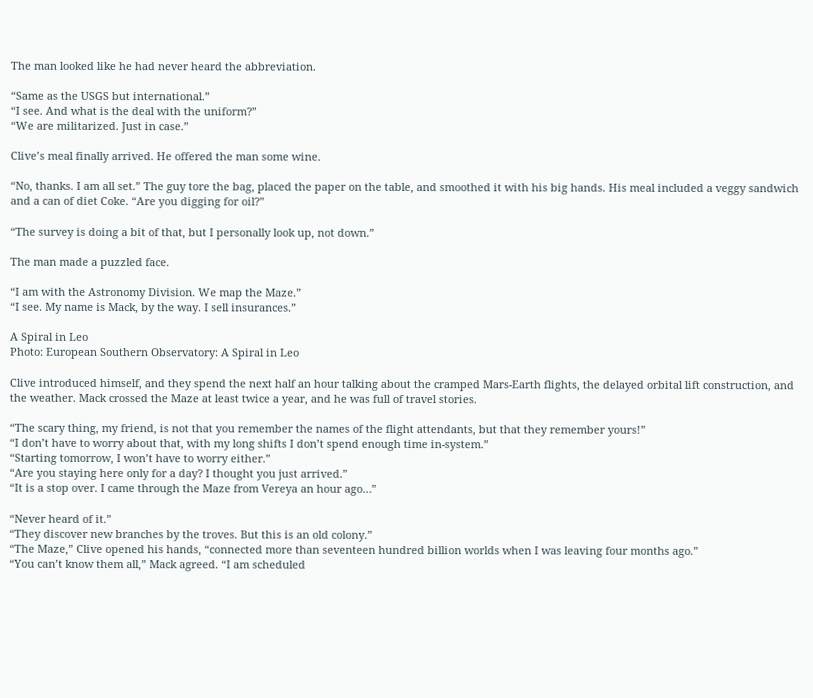The man looked like he had never heard the abbreviation.

“Same as the USGS but international.”
“I see. And what is the deal with the uniform?”
“We are militarized. Just in case.”

Clive’s meal finally arrived. He offered the man some wine.

“No, thanks. I am all set.” The guy tore the bag, placed the paper on the table, and smoothed it with his big hands. His meal included a veggy sandwich and a can of diet Coke. “Are you digging for oil?”

“The survey is doing a bit of that, but I personally look up, not down.”

The man made a puzzled face.

“I am with the Astronomy Division. We map the Maze.”
“I see. My name is Mack, by the way. I sell insurances.”

A Spiral in Leo
Photo: European Southern Observatory: A Spiral in Leo

Clive introduced himself, and they spend the next half an hour talking about the cramped Mars-Earth flights, the delayed orbital lift construction, and the weather. Mack crossed the Maze at least twice a year, and he was full of travel stories.

“The scary thing, my friend, is not that you remember the names of the flight attendants, but that they remember yours!”
“I don’t have to worry about that, with my long shifts I don’t spend enough time in-system.”
“Starting tomorrow, I won’t have to worry either.”
“Are you staying here only for a day? I thought you just arrived.”
“It is a stop over. I came through the Maze from Vereya an hour ago…”

“Never heard of it.”
“They discover new branches by the troves. But this is an old colony.”
“The Maze,” Clive opened his hands, “connected more than seventeen hundred billion worlds when I was leaving four months ago.”
“You can’t know them all,” Mack agreed. “I am scheduled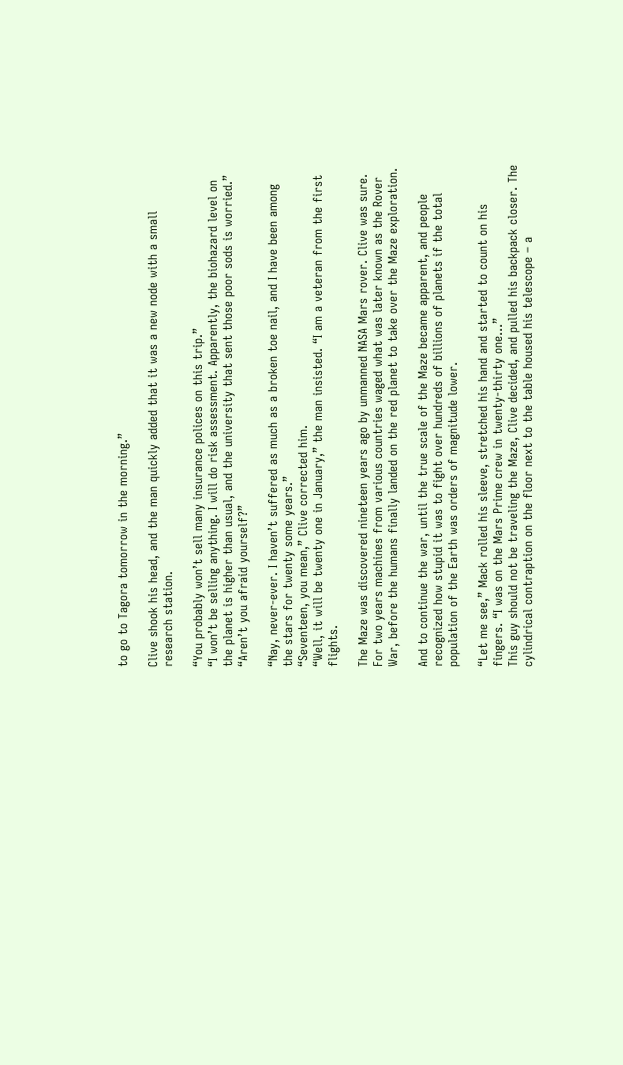to go to Tagora tomorrow in the morning.”

Clive shook his head, and the man quickly added that it was a new node with a small research station.

“You probably won’t sell many insurance polices on this trip.”
“I won’t be selling anything. I will do risk assessment. Apparently, the biohazard level on the planet is higher than usual, and the university that sent those poor sods is worried.”
“Aren’t you afraid yourself?”

“Nay, never-ever. I haven’t suffered as much as a broken toe nail, and I have been among the stars for twenty some years.”
“Seventeen, you mean,” Clive corrected him.
“Well, it will be twenty one in January,” the man insisted. “I am a veteran from the first flights.

The Maze was discovered nineteen years ago by unmanned NASA Mars rover. Clive was sure. For two years machines from various countries waged what was later known as the Rover War, before the humans finally landed on the red planet to take over the Maze exploration.

And to continue the war, until the true scale of the Maze became apparent, and people recognized how stupid it was to fight over hundreds of billions of planets if the total population of the Earth was orders of magnitude lower.

“Let me see,” Mack rolled his sleeve, stretched his hand and started to count on his fingers. “I was on the Mars Prime crew in twenty-thirty one…”
This guy should not be traveling the Maze, Clive decided, and pulled his backpack closer. The cylindrical contraption on the floor next to the table housed his telescope – a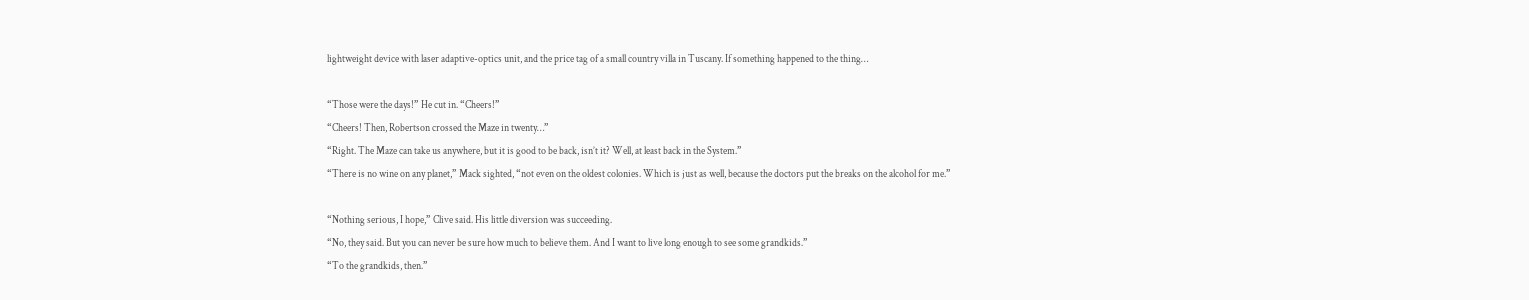lightweight device with laser adaptive-optics unit, and the price tag of a small country villa in Tuscany. If something happened to the thing…

“Those were the days!” He cut in. “Cheers!”
“Cheers! Then, Robertson crossed the Maze in twenty…”
“Right. The Maze can take us anywhere, but it is good to be back, isn’t it? Well, at least back in the System.”
“There is no wine on any planet,” Mack sighted, “not even on the oldest colonies. Which is just as well, because the doctors put the breaks on the alcohol for me.”

“Nothing serious, I hope,” Clive said. His little diversion was succeeding.
“No, they said. But you can never be sure how much to believe them. And I want to live long enough to see some grandkids.”
“To the grandkids, then.”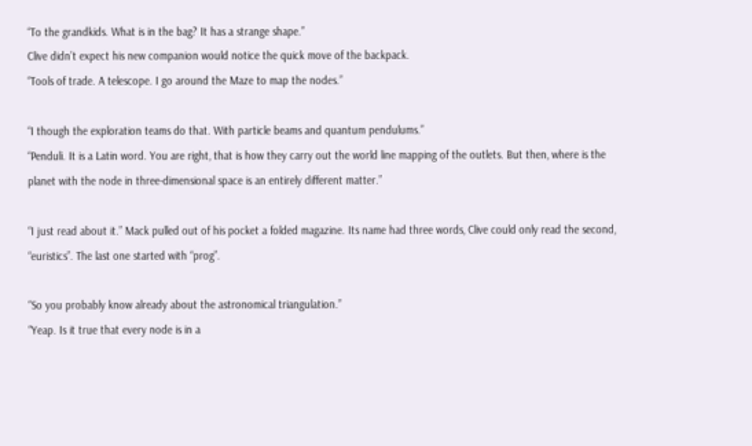“To the grandkids. What is in the bag? It has a strange shape.”
Clive didn’t expect his new companion would notice the quick move of the backpack.
“Tools of trade. A telescope. I go around the Maze to map the nodes.”

“I though the exploration teams do that. With particle beams and quantum pendulums.”
“Penduli. It is a Latin word. You are right, that is how they carry out the world line mapping of the outlets. But then, where is the planet with the node in three-dimensional space is an entirely different matter.”

“I just read about it.” Mack pulled out of his pocket a folded magazine. Its name had three words, Clive could only read the second, “euristics”. The last one started with “prog”.

“So you probably know already about the astronomical triangulation.”
“Yeap. Is it true that every node is in a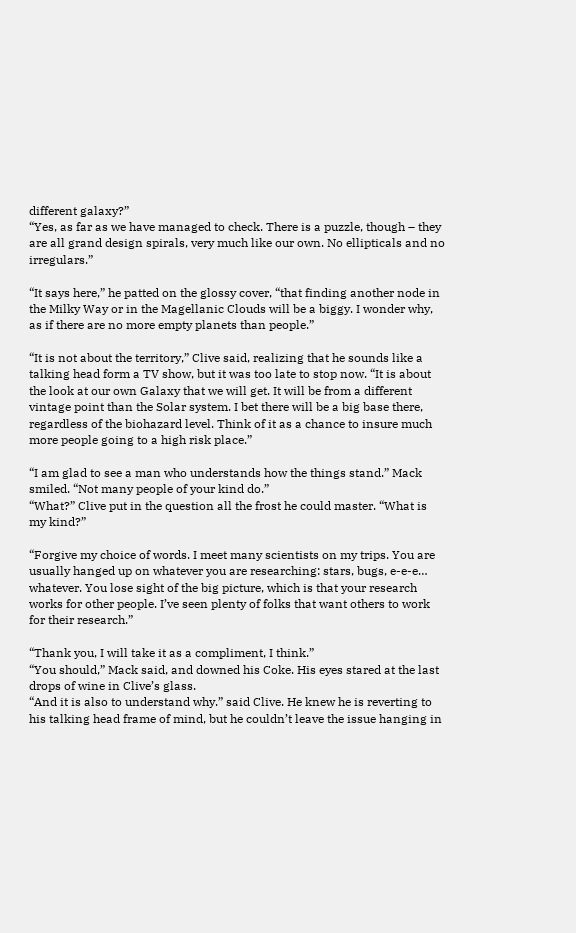different galaxy?”
“Yes, as far as we have managed to check. There is a puzzle, though – they are all grand design spirals, very much like our own. No ellipticals and no irregulars.”

“It says here,” he patted on the glossy cover, “that finding another node in the Milky Way or in the Magellanic Clouds will be a biggy. I wonder why, as if there are no more empty planets than people.”

“It is not about the territory,” Clive said, realizing that he sounds like a talking head form a TV show, but it was too late to stop now. “It is about the look at our own Galaxy that we will get. It will be from a different vintage point than the Solar system. I bet there will be a big base there, regardless of the biohazard level. Think of it as a chance to insure much more people going to a high risk place.”

“I am glad to see a man who understands how the things stand.” Mack smiled. “Not many people of your kind do.”
“What?” Clive put in the question all the frost he could master. “What is my kind?”

“Forgive my choice of words. I meet many scientists on my trips. You are usually hanged up on whatever you are researching: stars, bugs, e-e-e… whatever. You lose sight of the big picture, which is that your research works for other people. I’ve seen plenty of folks that want others to work for their research.”

“Thank you, I will take it as a compliment, I think.”
“You should,” Mack said, and downed his Coke. His eyes stared at the last drops of wine in Clive’s glass.
“And it is also to understand why.” said Clive. He knew he is reverting to his talking head frame of mind, but he couldn’t leave the issue hanging in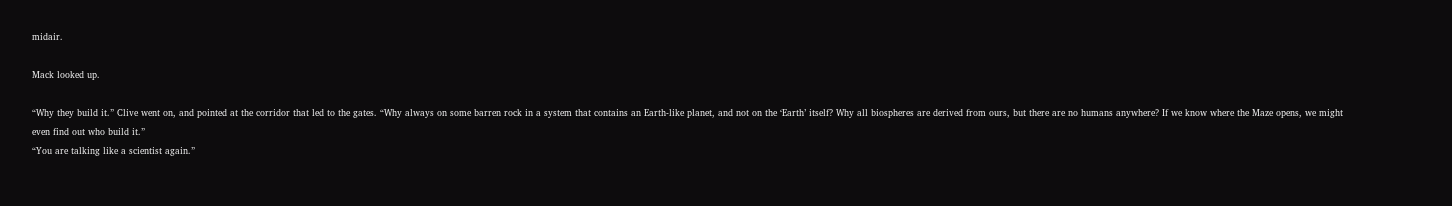midair.

Mack looked up.

“Why they build it.” Clive went on, and pointed at the corridor that led to the gates. “Why always on some barren rock in a system that contains an Earth-like planet, and not on the ‘Earth’ itself? Why all biospheres are derived from ours, but there are no humans anywhere? If we know where the Maze opens, we might even find out who build it.”
“You are talking like a scientist again.”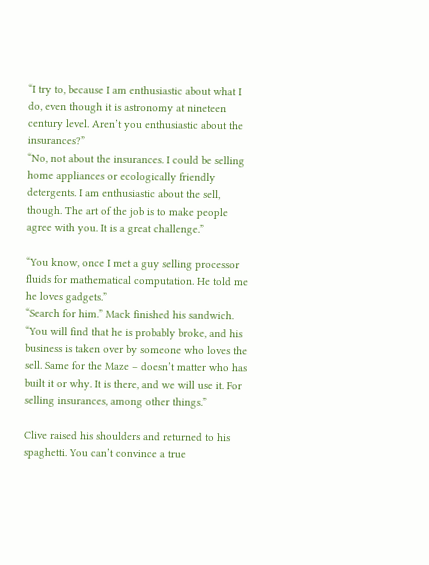“I try to, because I am enthusiastic about what I do, even though it is astronomy at nineteen century level. Aren’t you enthusiastic about the insurances?”
“No, not about the insurances. I could be selling home appliances or ecologically friendly detergents. I am enthusiastic about the sell, though. The art of the job is to make people agree with you. It is a great challenge.”

“You know, once I met a guy selling processor fluids for mathematical computation. He told me he loves gadgets.”
“Search for him.” Mack finished his sandwich. “You will find that he is probably broke, and his business is taken over by someone who loves the sell. Same for the Maze – doesn’t matter who has built it or why. It is there, and we will use it. For selling insurances, among other things.”

Clive raised his shoulders and returned to his spaghetti. You can’t convince a true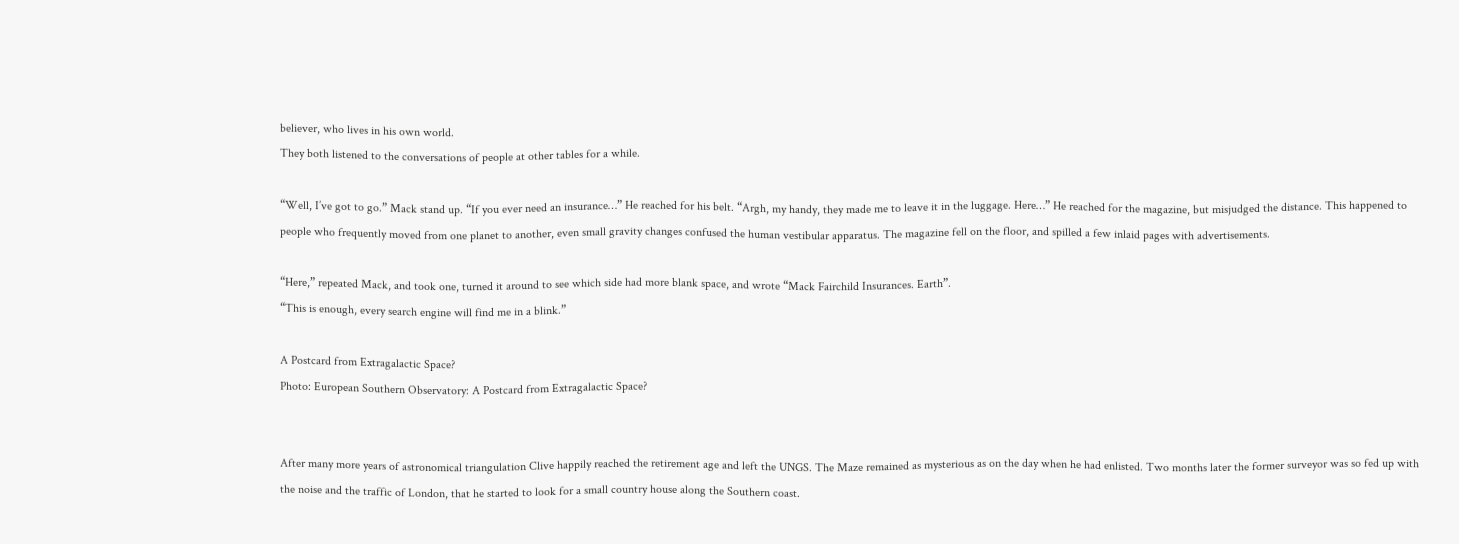believer, who lives in his own world.
They both listened to the conversations of people at other tables for a while.

“Well, I’ve got to go.” Mack stand up. “If you ever need an insurance…” He reached for his belt. “Argh, my handy, they made me to leave it in the luggage. Here…” He reached for the magazine, but misjudged the distance. This happened to people who frequently moved from one planet to another, even small gravity changes confused the human vestibular apparatus. The magazine fell on the floor, and spilled a few inlaid pages with advertisements.

“Here,” repeated Mack, and took one, turned it around to see which side had more blank space, and wrote “Mack Fairchild Insurances. Earth”.
“This is enough, every search engine will find me in a blink.”

A Postcard from Extragalactic Space?
Photo: European Southern Observatory: A Postcard from Extragalactic Space?


After many more years of astronomical triangulation Clive happily reached the retirement age and left the UNGS. The Maze remained as mysterious as on the day when he had enlisted. Two months later the former surveyor was so fed up with the noise and the traffic of London, that he started to look for a small country house along the Southern coast.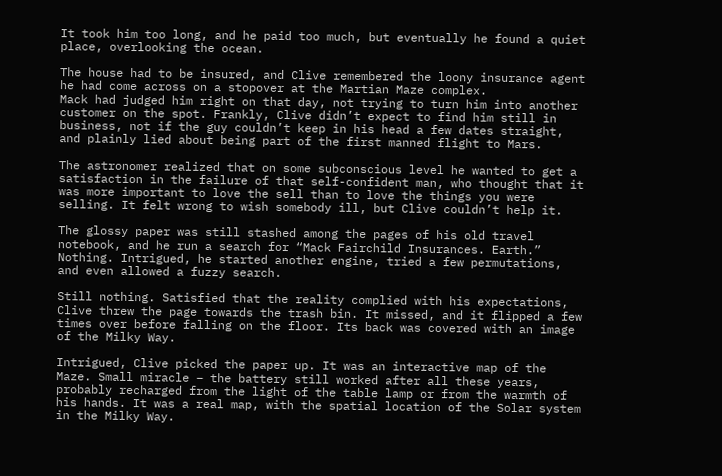It took him too long, and he paid too much, but eventually he found a quiet place, overlooking the ocean.

The house had to be insured, and Clive remembered the loony insurance agent he had come across on a stopover at the Martian Maze complex.
Mack had judged him right on that day, not trying to turn him into another customer on the spot. Frankly, Clive didn’t expect to find him still in business, not if the guy couldn’t keep in his head a few dates straight, and plainly lied about being part of the first manned flight to Mars.

The astronomer realized that on some subconscious level he wanted to get a satisfaction in the failure of that self-confident man, who thought that it was more important to love the sell than to love the things you were selling. It felt wrong to wish somebody ill, but Clive couldn’t help it.

The glossy paper was still stashed among the pages of his old travel notebook, and he run a search for “Mack Fairchild Insurances. Earth.” Nothing. Intrigued, he started another engine, tried a few permutations, and even allowed a fuzzy search.

Still nothing. Satisfied that the reality complied with his expectations, Clive threw the page towards the trash bin. It missed, and it flipped a few times over before falling on the floor. Its back was covered with an image of the Milky Way.

Intrigued, Clive picked the paper up. It was an interactive map of the Maze. Small miracle – the battery still worked after all these years, probably recharged from the light of the table lamp or from the warmth of his hands. It was a real map, with the spatial location of the Solar system in the Milky Way.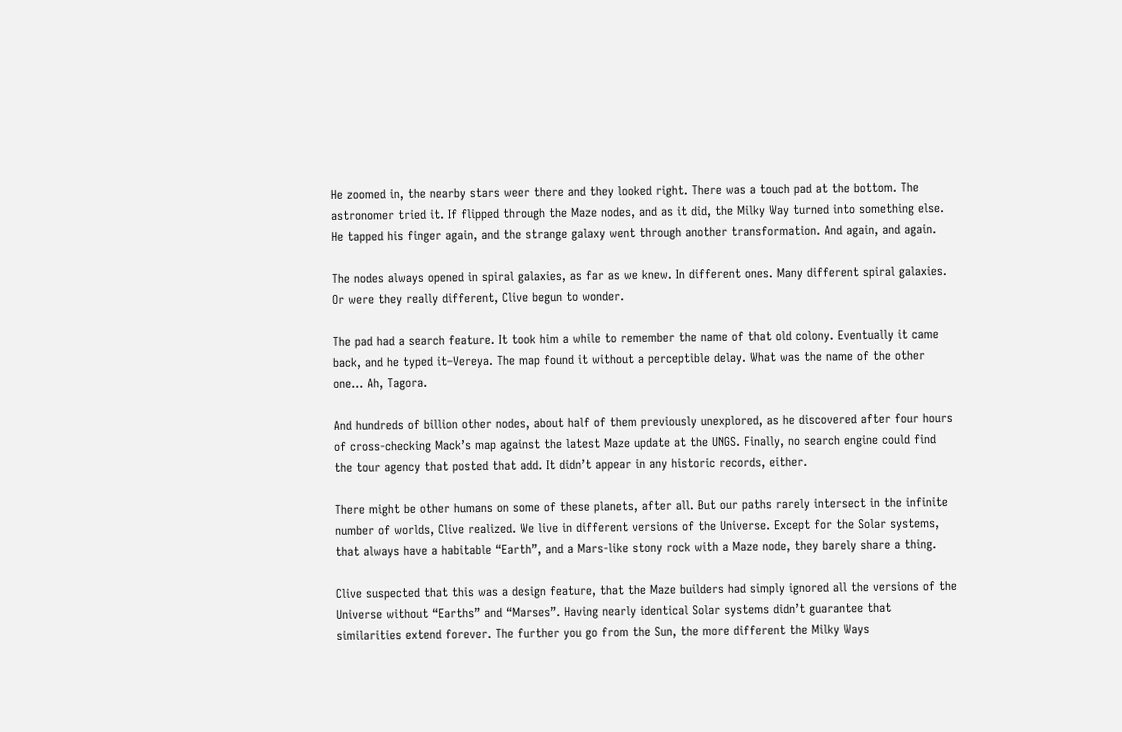He zoomed in, the nearby stars weer there and they looked right. There was a touch pad at the bottom. The astronomer tried it. If flipped through the Maze nodes, and as it did, the Milky Way turned into something else. He tapped his finger again, and the strange galaxy went through another transformation. And again, and again.

The nodes always opened in spiral galaxies, as far as we knew. In different ones. Many different spiral galaxies. Or were they really different, Clive begun to wonder.

The pad had a search feature. It took him a while to remember the name of that old colony. Eventually it came back, and he typed it–Vereya. The map found it without a perceptible delay. What was the name of the other one… Ah, Tagora.

And hundreds of billion other nodes, about half of them previously unexplored, as he discovered after four hours of cross-checking Mack’s map against the latest Maze update at the UNGS. Finally, no search engine could find the tour agency that posted that add. It didn’t appear in any historic records, either.

There might be other humans on some of these planets, after all. But our paths rarely intersect in the infinite number of worlds, Clive realized. We live in different versions of the Universe. Except for the Solar systems, that always have a habitable “Earth”, and a Mars-like stony rock with a Maze node, they barely share a thing.

Clive suspected that this was a design feature, that the Maze builders had simply ignored all the versions of the Universe without “Earths” and “Marses”. Having nearly identical Solar systems didn’t guarantee that similarities extend forever. The further you go from the Sun, the more different the Milky Ways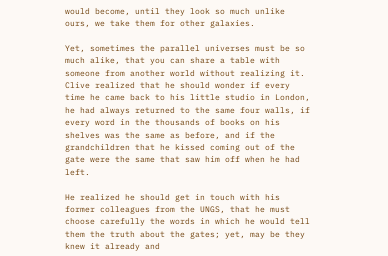would become, until they look so much unlike ours, we take them for other galaxies.

Yet, sometimes the parallel universes must be so much alike, that you can share a table with someone from another world without realizing it.
Clive realized that he should wonder if every time he came back to his little studio in London, he had always returned to the same four walls, if every word in the thousands of books on his shelves was the same as before, and if the grandchildren that he kissed coming out of the gate were the same that saw him off when he had left.

He realized he should get in touch with his former colleagues from the UNGS, that he must choose carefully the words in which he would tell them the truth about the gates; yet, may be they knew it already and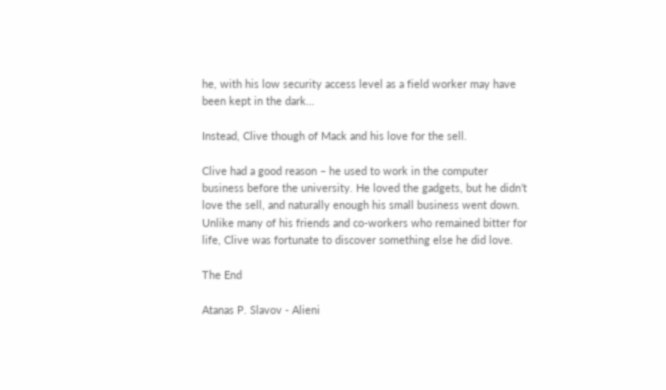he, with his low security access level as a field worker may have been kept in the dark…

Instead, Clive though of Mack and his love for the sell.

Clive had a good reason – he used to work in the computer business before the university. He loved the gadgets, but he didn’t love the sell, and naturally enough his small business went down. Unlike many of his friends and co-workers who remained bitter for life, Clive was fortunate to discover something else he did love.

The End

Atanas P. Slavov - Alieni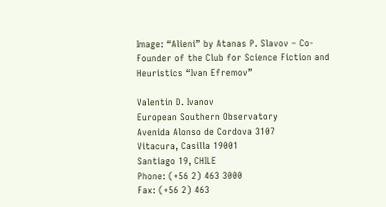Image: “Alieni” by Atanas P. Slavov – Co-Founder of the Club for Science Fiction and Heuristics “Ivan Efremov”

Valentin D. Ivanov
European Southern Observatory
Avenida Alonso de Cordova 3107
Vitacura, Casilla 19001
Santiago 19, CHILE
Phone: (+56 2) 463 3000
Fax: (+56 2) 463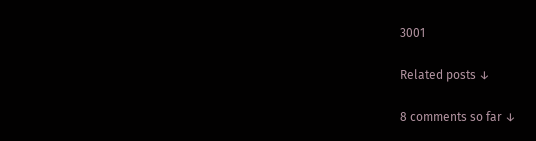3001

Related posts ↓

8 comments so far ↓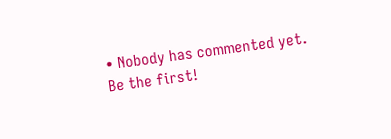• Nobody has commented yet. Be the first!